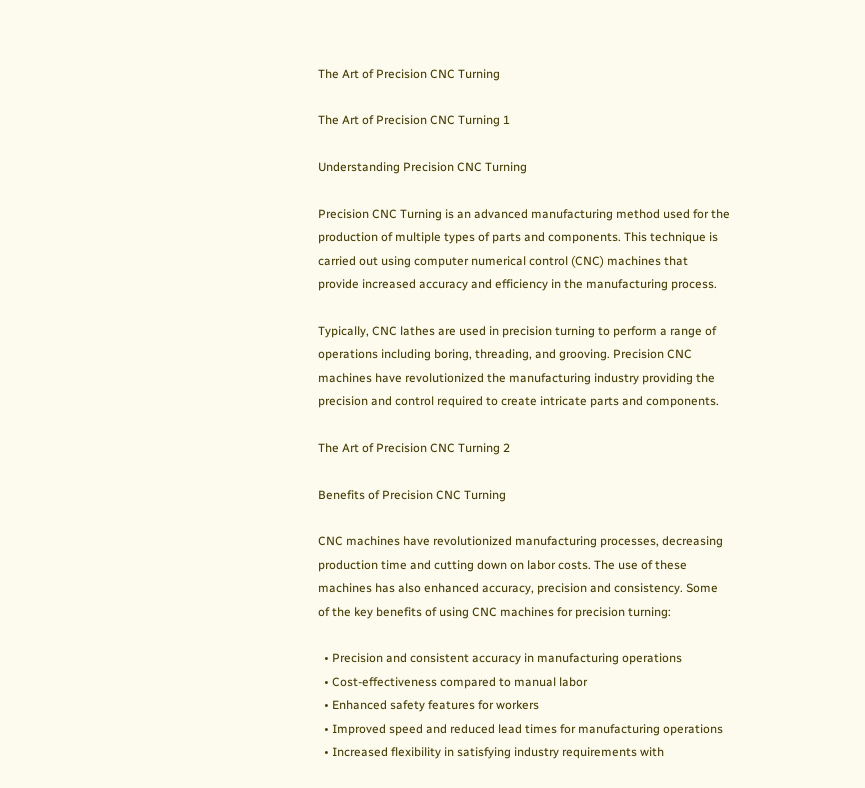The Art of Precision CNC Turning

The Art of Precision CNC Turning 1

Understanding Precision CNC Turning

Precision CNC Turning is an advanced manufacturing method used for the production of multiple types of parts and components. This technique is carried out using computer numerical control (CNC) machines that provide increased accuracy and efficiency in the manufacturing process.

Typically, CNC lathes are used in precision turning to perform a range of operations including boring, threading, and grooving. Precision CNC machines have revolutionized the manufacturing industry providing the precision and control required to create intricate parts and components.

The Art of Precision CNC Turning 2

Benefits of Precision CNC Turning

CNC machines have revolutionized manufacturing processes, decreasing production time and cutting down on labor costs. The use of these machines has also enhanced accuracy, precision and consistency. Some of the key benefits of using CNC machines for precision turning:

  • Precision and consistent accuracy in manufacturing operations
  • Cost-effectiveness compared to manual labor
  • Enhanced safety features for workers
  • Improved speed and reduced lead times for manufacturing operations
  • Increased flexibility in satisfying industry requirements with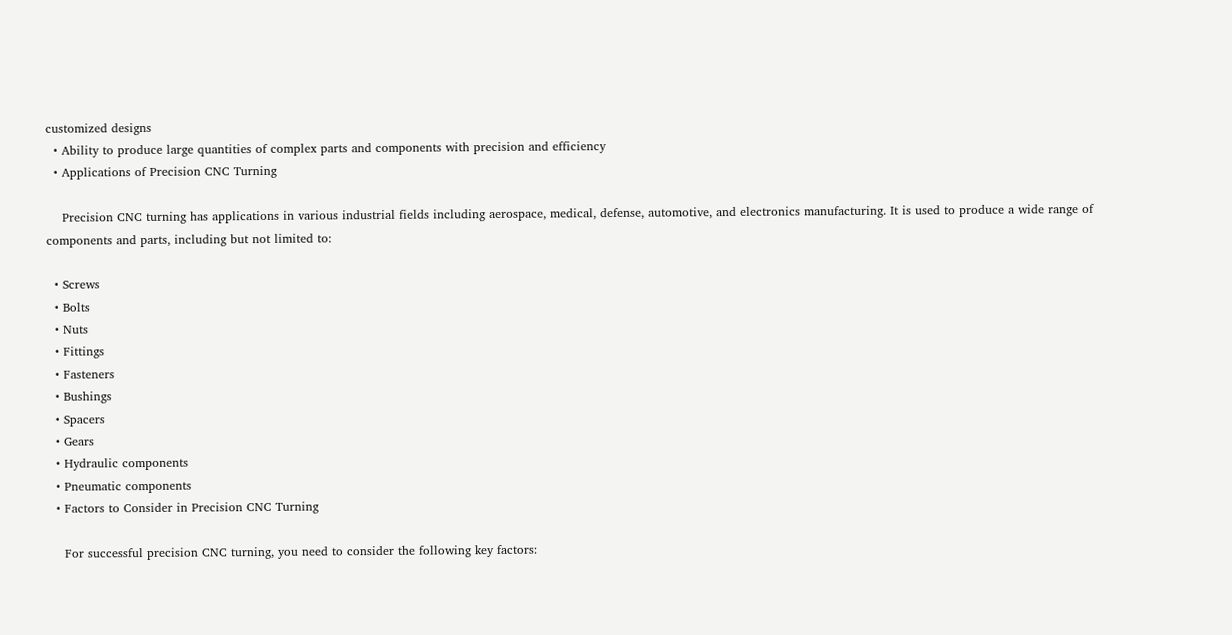customized designs
  • Ability to produce large quantities of complex parts and components with precision and efficiency
  • Applications of Precision CNC Turning

    Precision CNC turning has applications in various industrial fields including aerospace, medical, defense, automotive, and electronics manufacturing. It is used to produce a wide range of components and parts, including but not limited to:

  • Screws
  • Bolts
  • Nuts
  • Fittings
  • Fasteners
  • Bushings
  • Spacers
  • Gears
  • Hydraulic components
  • Pneumatic components
  • Factors to Consider in Precision CNC Turning

    For successful precision CNC turning, you need to consider the following key factors: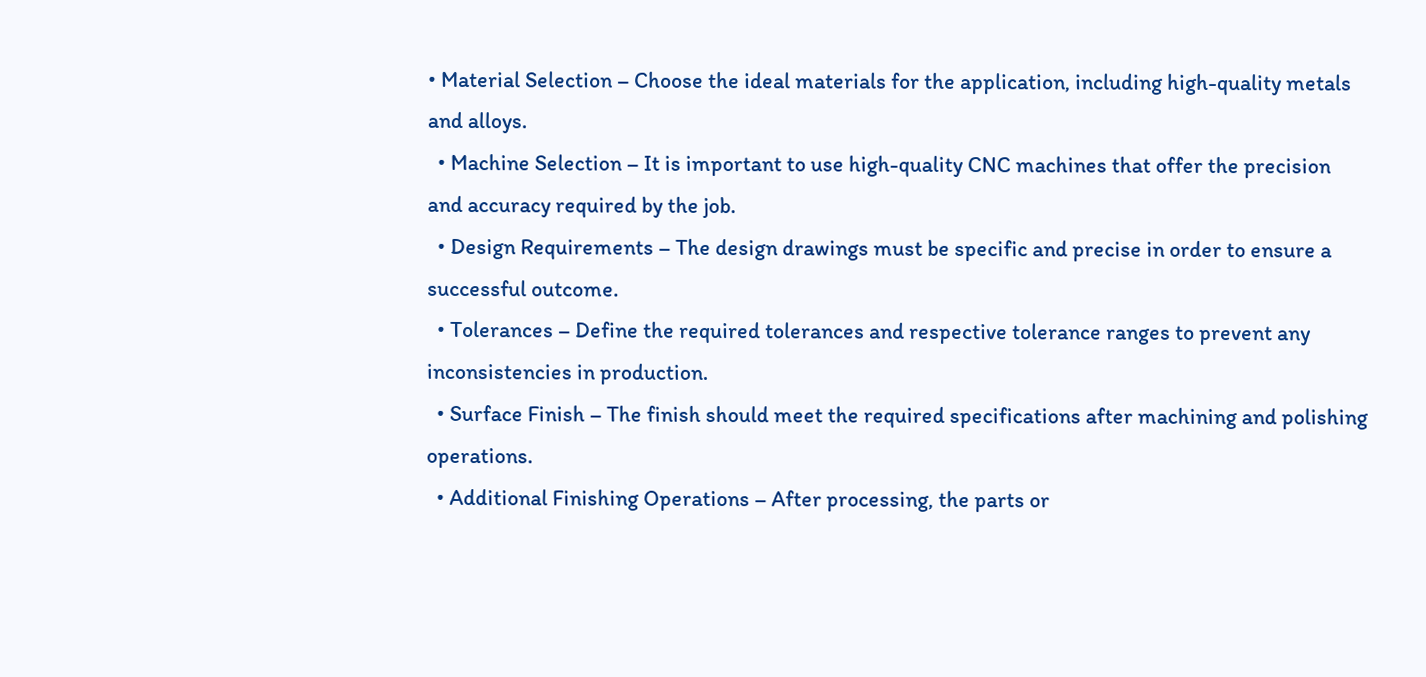• Material Selection – Choose the ideal materials for the application, including high-quality metals and alloys.
  • Machine Selection – It is important to use high-quality CNC machines that offer the precision and accuracy required by the job.
  • Design Requirements – The design drawings must be specific and precise in order to ensure a successful outcome.
  • Tolerances – Define the required tolerances and respective tolerance ranges to prevent any inconsistencies in production.
  • Surface Finish – The finish should meet the required specifications after machining and polishing operations.
  • Additional Finishing Operations – After processing, the parts or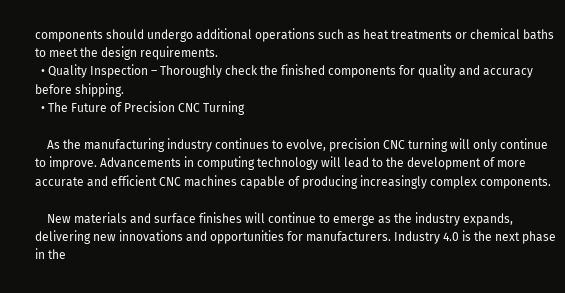components should undergo additional operations such as heat treatments or chemical baths to meet the design requirements.
  • Quality Inspection – Thoroughly check the finished components for quality and accuracy before shipping.
  • The Future of Precision CNC Turning

    As the manufacturing industry continues to evolve, precision CNC turning will only continue to improve. Advancements in computing technology will lead to the development of more accurate and efficient CNC machines capable of producing increasingly complex components.

    New materials and surface finishes will continue to emerge as the industry expands, delivering new innovations and opportunities for manufacturers. Industry 4.0 is the next phase in the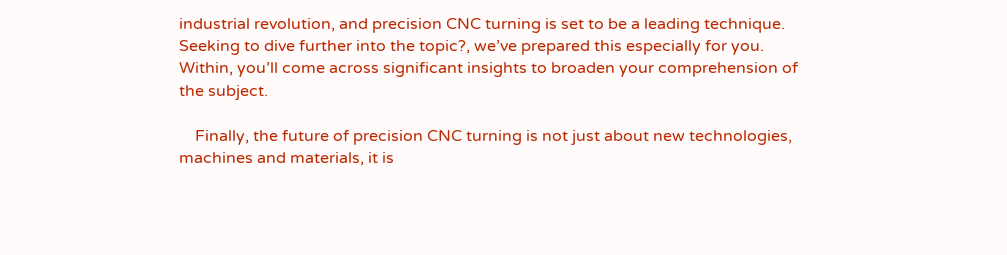industrial revolution, and precision CNC turning is set to be a leading technique. Seeking to dive further into the topic?, we’ve prepared this especially for you. Within, you’ll come across significant insights to broaden your comprehension of the subject.

    Finally, the future of precision CNC turning is not just about new technologies, machines and materials, it is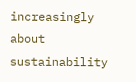increasingly about sustainability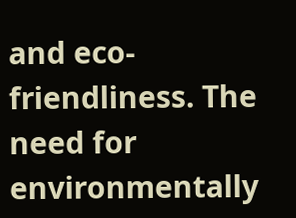and eco-friendliness. The need for environmentally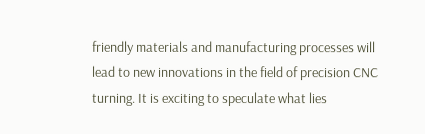friendly materials and manufacturing processes will lead to new innovations in the field of precision CNC turning. It is exciting to speculate what lies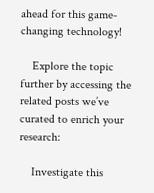ahead for this game-changing technology!

    Explore the topic further by accessing the related posts we’ve curated to enrich your research:

    Investigate this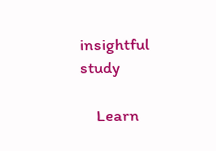insightful study

    Learn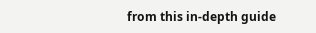from this in-depth guide